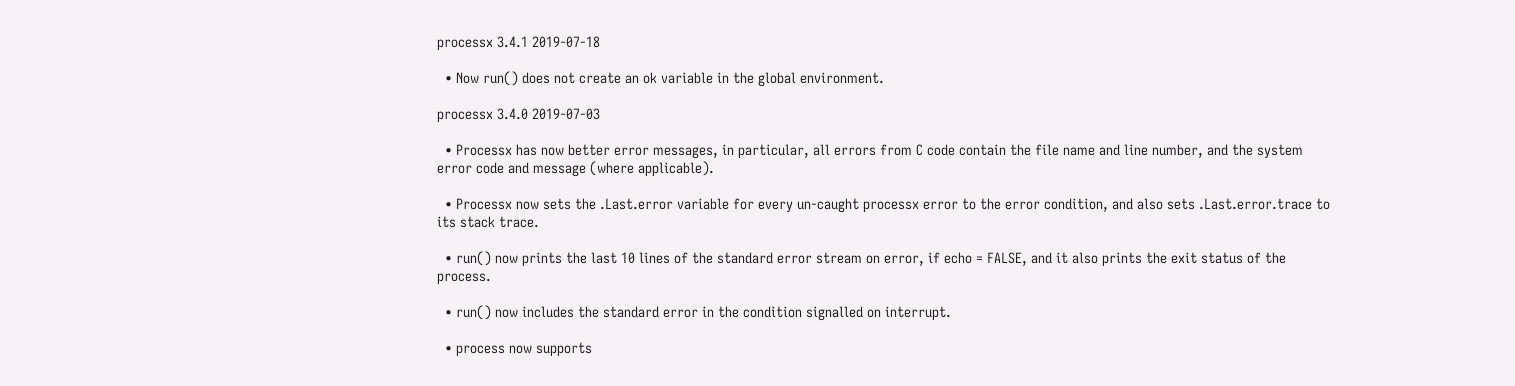processx 3.4.1 2019-07-18

  • Now run() does not create an ok variable in the global environment.

processx 3.4.0 2019-07-03

  • Processx has now better error messages, in particular, all errors from C code contain the file name and line number, and the system error code and message (where applicable).

  • Processx now sets the .Last.error variable for every un-caught processx error to the error condition, and also sets .Last.error.trace to its stack trace.

  • run() now prints the last 10 lines of the standard error stream on error, if echo = FALSE, and it also prints the exit status of the process.

  • run() now includes the standard error in the condition signalled on interrupt.

  • process now supports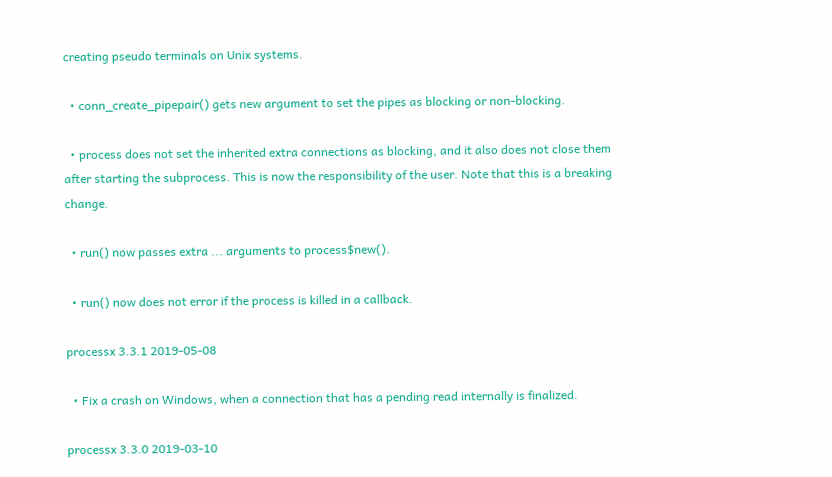creating pseudo terminals on Unix systems.

  • conn_create_pipepair() gets new argument to set the pipes as blocking or non-blocking.

  • process does not set the inherited extra connections as blocking, and it also does not close them after starting the subprocess. This is now the responsibility of the user. Note that this is a breaking change.

  • run() now passes extra ... arguments to process$new().

  • run() now does not error if the process is killed in a callback.

processx 3.3.1 2019-05-08

  • Fix a crash on Windows, when a connection that has a pending read internally is finalized.

processx 3.3.0 2019-03-10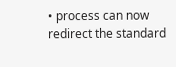• process can now redirect the standard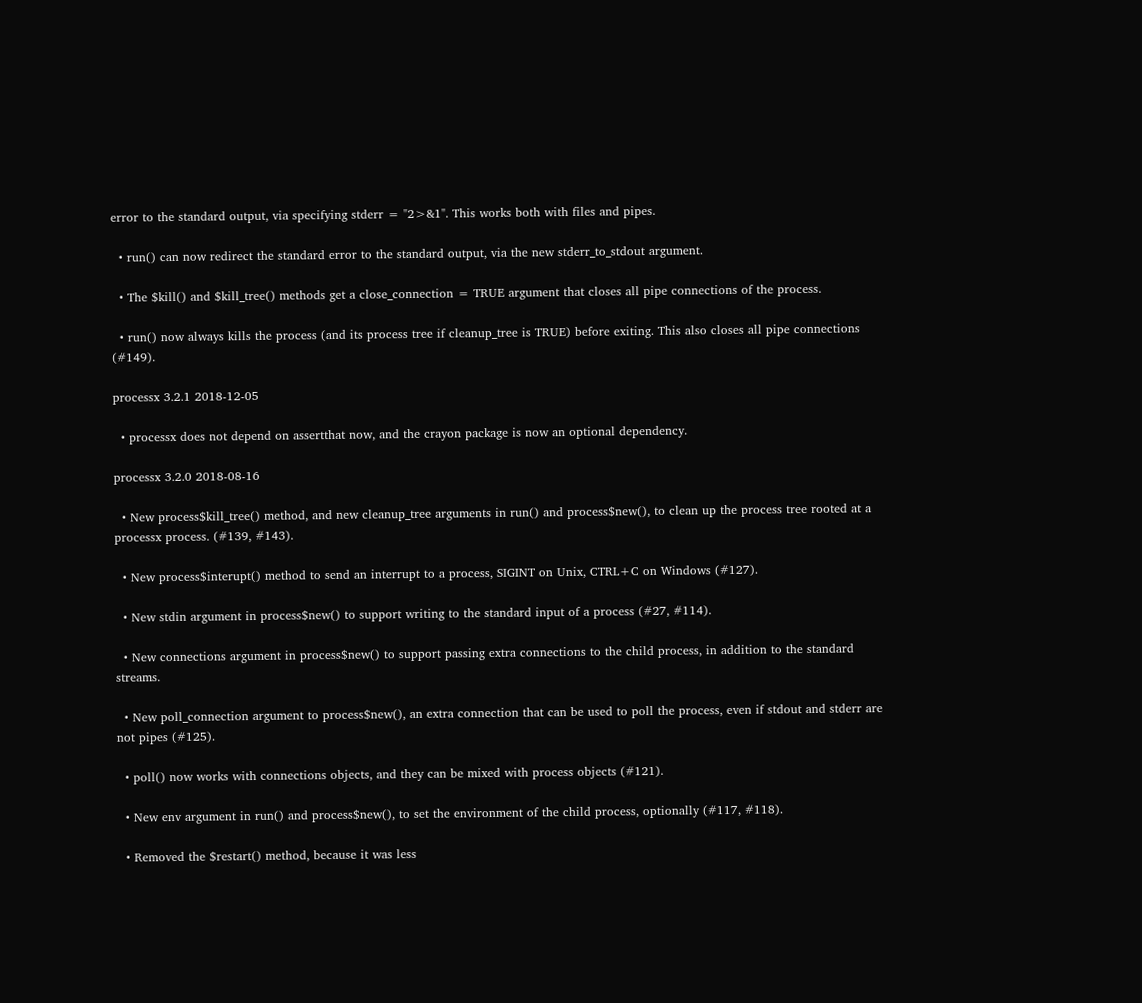error to the standard output, via specifying stderr = "2>&1". This works both with files and pipes.

  • run() can now redirect the standard error to the standard output, via the new stderr_to_stdout argument.

  • The $kill() and $kill_tree() methods get a close_connection = TRUE argument that closes all pipe connections of the process.

  • run() now always kills the process (and its process tree if cleanup_tree is TRUE) before exiting. This also closes all pipe connections (#149).

processx 3.2.1 2018-12-05

  • processx does not depend on assertthat now, and the crayon package is now an optional dependency.

processx 3.2.0 2018-08-16

  • New process$kill_tree() method, and new cleanup_tree arguments in run() and process$new(), to clean up the process tree rooted at a processx process. (#139, #143).

  • New process$interupt() method to send an interrupt to a process, SIGINT on Unix, CTRL+C on Windows (#127).

  • New stdin argument in process$new() to support writing to the standard input of a process (#27, #114).

  • New connections argument in process$new() to support passing extra connections to the child process, in addition to the standard streams.

  • New poll_connection argument to process$new(), an extra connection that can be used to poll the process, even if stdout and stderr are not pipes (#125).

  • poll() now works with connections objects, and they can be mixed with process objects (#121).

  • New env argument in run() and process$new(), to set the environment of the child process, optionally (#117, #118).

  • Removed the $restart() method, because it was less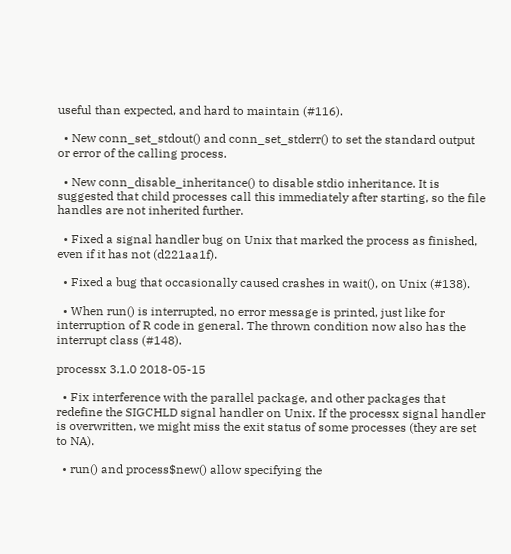useful than expected, and hard to maintain (#116).

  • New conn_set_stdout() and conn_set_stderr() to set the standard output or error of the calling process.

  • New conn_disable_inheritance() to disable stdio inheritance. It is suggested that child processes call this immediately after starting, so the file handles are not inherited further.

  • Fixed a signal handler bug on Unix that marked the process as finished, even if it has not (d221aa1f).

  • Fixed a bug that occasionally caused crashes in wait(), on Unix (#138).

  • When run() is interrupted, no error message is printed, just like for interruption of R code in general. The thrown condition now also has the interrupt class (#148).

processx 3.1.0 2018-05-15

  • Fix interference with the parallel package, and other packages that redefine the SIGCHLD signal handler on Unix. If the processx signal handler is overwritten, we might miss the exit status of some processes (they are set to NA).

  • run() and process$new() allow specifying the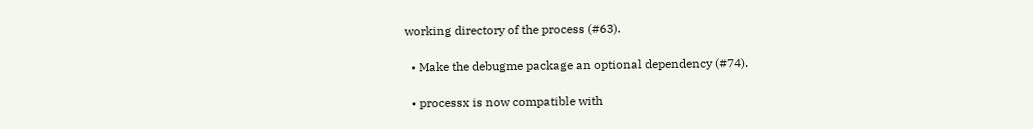working directory of the process (#63).

  • Make the debugme package an optional dependency (#74).

  • processx is now compatible with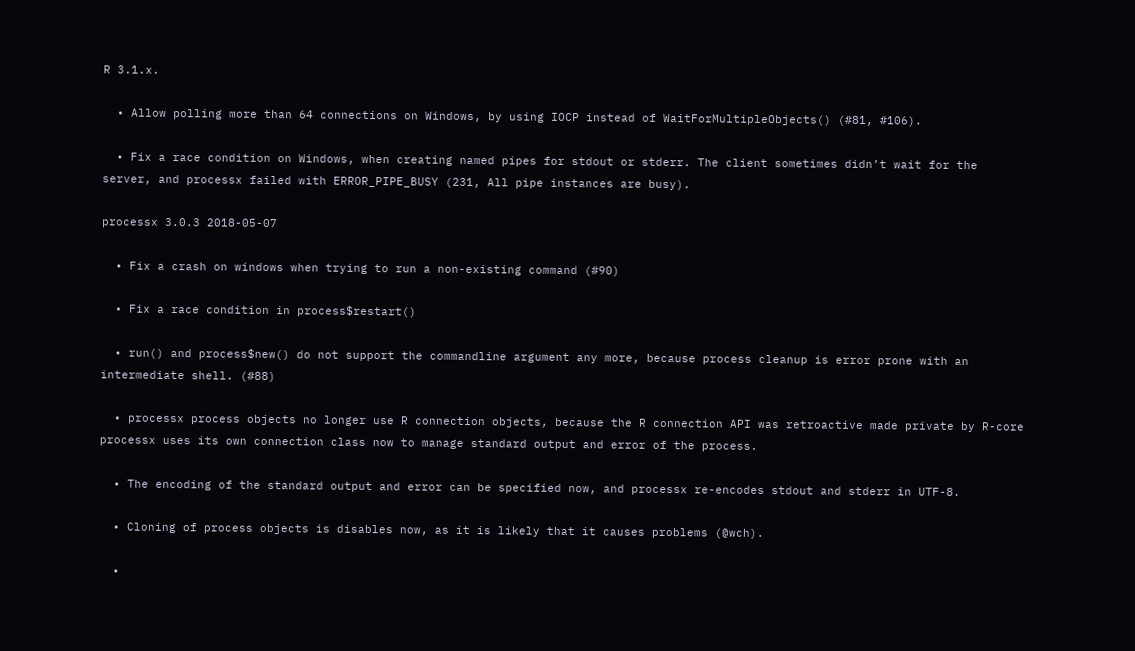R 3.1.x.

  • Allow polling more than 64 connections on Windows, by using IOCP instead of WaitForMultipleObjects() (#81, #106).

  • Fix a race condition on Windows, when creating named pipes for stdout or stderr. The client sometimes didn’t wait for the server, and processx failed with ERROR_PIPE_BUSY (231, All pipe instances are busy).

processx 3.0.3 2018-05-07

  • Fix a crash on windows when trying to run a non-existing command (#90)

  • Fix a race condition in process$restart()

  • run() and process$new() do not support the commandline argument any more, because process cleanup is error prone with an intermediate shell. (#88)

  • processx process objects no longer use R connection objects, because the R connection API was retroactive made private by R-core processx uses its own connection class now to manage standard output and error of the process.

  • The encoding of the standard output and error can be specified now, and processx re-encodes stdout and stderr in UTF-8.

  • Cloning of process objects is disables now, as it is likely that it causes problems (@wch).

  •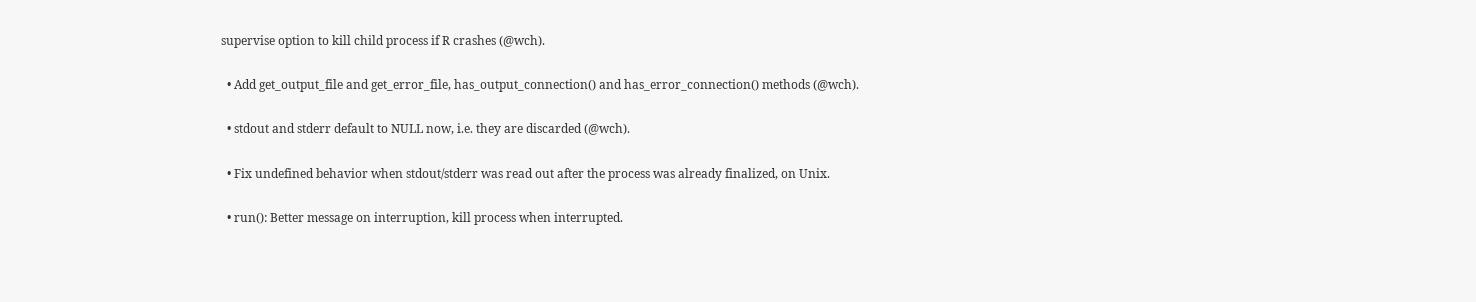supervise option to kill child process if R crashes (@wch).

  • Add get_output_file and get_error_file, has_output_connection() and has_error_connection() methods (@wch).

  • stdout and stderr default to NULL now, i.e. they are discarded (@wch).

  • Fix undefined behavior when stdout/stderr was read out after the process was already finalized, on Unix.

  • run(): Better message on interruption, kill process when interrupted.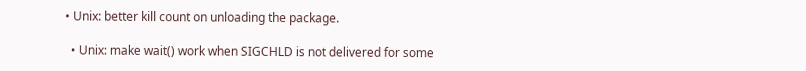• Unix: better kill count on unloading the package.

  • Unix: make wait() work when SIGCHLD is not delivered for some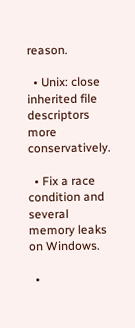reason.

  • Unix: close inherited file descriptors more conservatively.

  • Fix a race condition and several memory leaks on Windows.

  •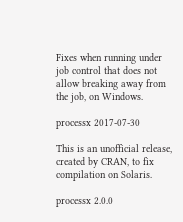Fixes when running under job control that does not allow breaking away from the job, on Windows.

processx 2017-07-30

This is an unofficial release, created by CRAN, to fix compilation on Solaris.

processx 2.0.0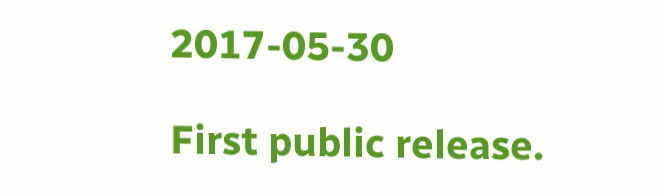2017-05-30

First public release.